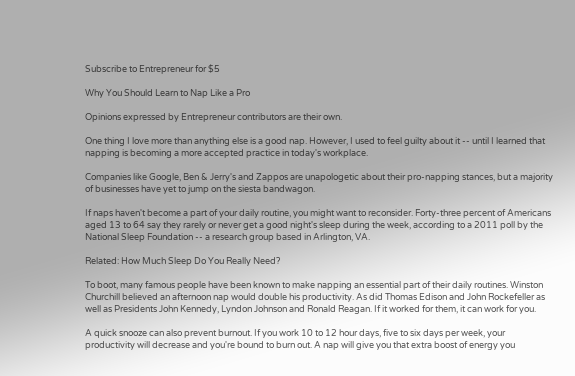Subscribe to Entrepreneur for $5

Why You Should Learn to Nap Like a Pro

Opinions expressed by Entrepreneur contributors are their own.

One thing I love more than anything else is a good nap. However, I used to feel guilty about it -- until I learned that napping is becoming a more accepted practice in today's workplace.

Companies like Google, Ben & Jerry's and Zappos are unapologetic about their pro-napping stances, but a majority of businesses have yet to jump on the siesta bandwagon.

If naps haven't become a part of your daily routine, you might want to reconsider. Forty-three percent of Americans aged 13 to 64 say they rarely or never get a good night's sleep during the week, according to a 2011 poll by the National Sleep Foundation -- a research group based in Arlington, VA.

Related: How Much Sleep Do You Really Need?

To boot, many famous people have been known to make napping an essential part of their daily routines. Winston Churchill believed an afternoon nap would double his productivity. As did Thomas Edison and John Rockefeller as well as Presidents John Kennedy, Lyndon Johnson and Ronald Reagan. If it worked for them, it can work for you.

A quick snooze can also prevent burnout. If you work 10 to 12 hour days, five to six days per week, your productivity will decrease and you're bound to burn out. A nap will give you that extra boost of energy you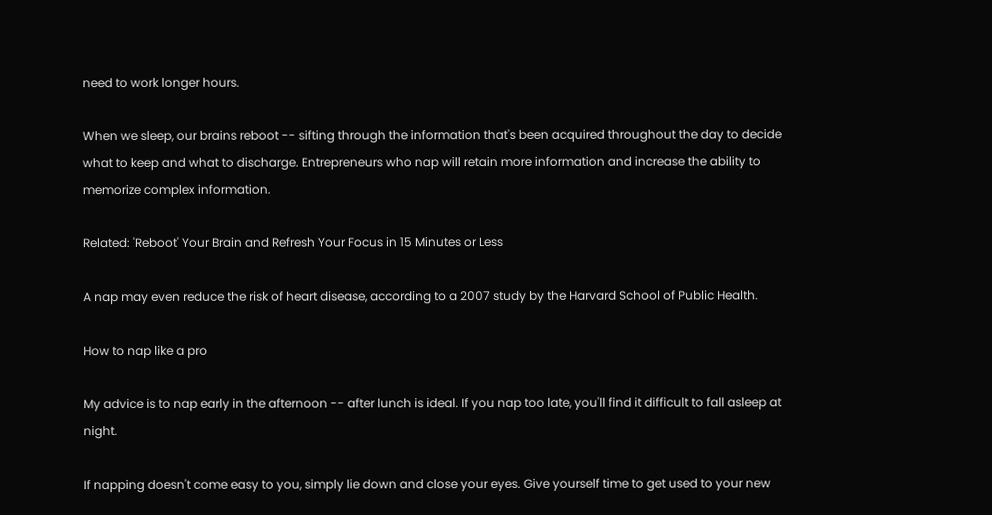need to work longer hours.

When we sleep, our brains reboot -- sifting through the information that's been acquired throughout the day to decide what to keep and what to discharge. Entrepreneurs who nap will retain more information and increase the ability to memorize complex information.

Related: 'Reboot' Your Brain and Refresh Your Focus in 15 Minutes or Less

A nap may even reduce the risk of heart disease, according to a 2007 study by the Harvard School of Public Health.

How to nap like a pro

My advice is to nap early in the afternoon -- after lunch is ideal. If you nap too late, you'll find it difficult to fall asleep at night.

If napping doesn't come easy to you, simply lie down and close your eyes. Give yourself time to get used to your new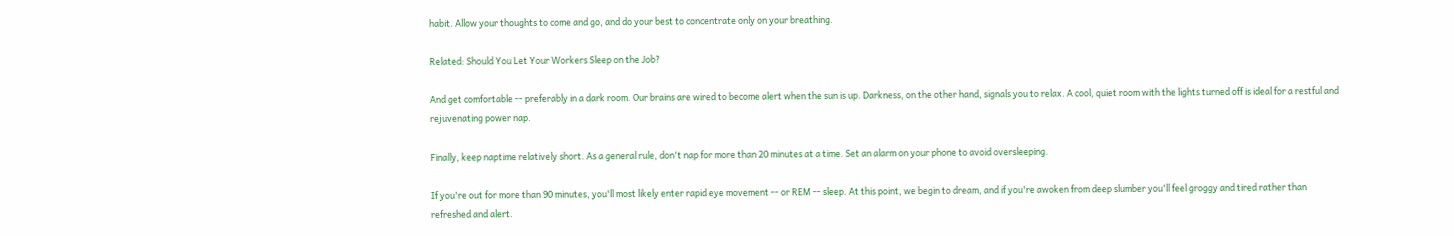habit. Allow your thoughts to come and go, and do your best to concentrate only on your breathing.

Related: Should You Let Your Workers Sleep on the Job?

And get comfortable -- preferably in a dark room. Our brains are wired to become alert when the sun is up. Darkness, on the other hand, signals you to relax. A cool, quiet room with the lights turned off is ideal for a restful and rejuvenating power nap.

Finally, keep naptime relatively short. As a general rule, don't nap for more than 20 minutes at a time. Set an alarm on your phone to avoid oversleeping.

If you're out for more than 90 minutes, you'll most likely enter rapid eye movement -- or REM -- sleep. At this point, we begin to dream, and if you're awoken from deep slumber you'll feel groggy and tired rather than refreshed and alert.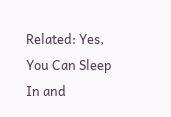Related: Yes, You Can Sleep In and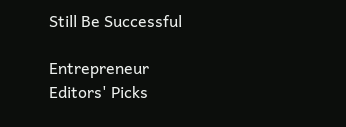Still Be Successful

Entrepreneur Editors' Picks